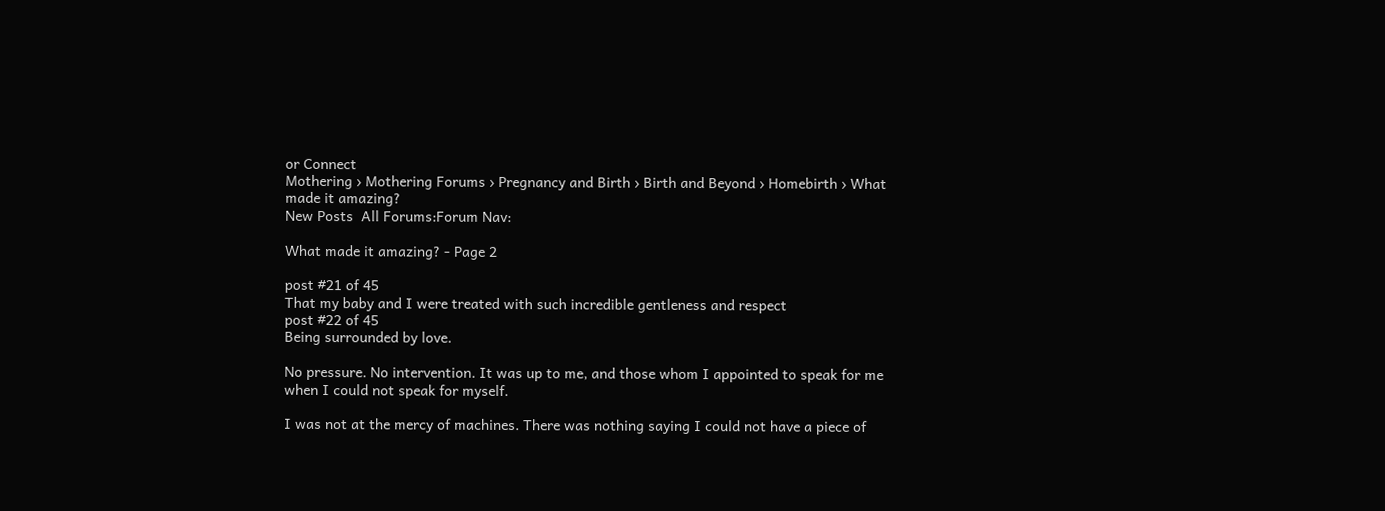or Connect
Mothering › Mothering Forums › Pregnancy and Birth › Birth and Beyond › Homebirth › What made it amazing?
New Posts  All Forums:Forum Nav:

What made it amazing? - Page 2

post #21 of 45
That my baby and I were treated with such incredible gentleness and respect
post #22 of 45
Being surrounded by love.

No pressure. No intervention. It was up to me, and those whom I appointed to speak for me when I could not speak for myself.

I was not at the mercy of machines. There was nothing saying I could not have a piece of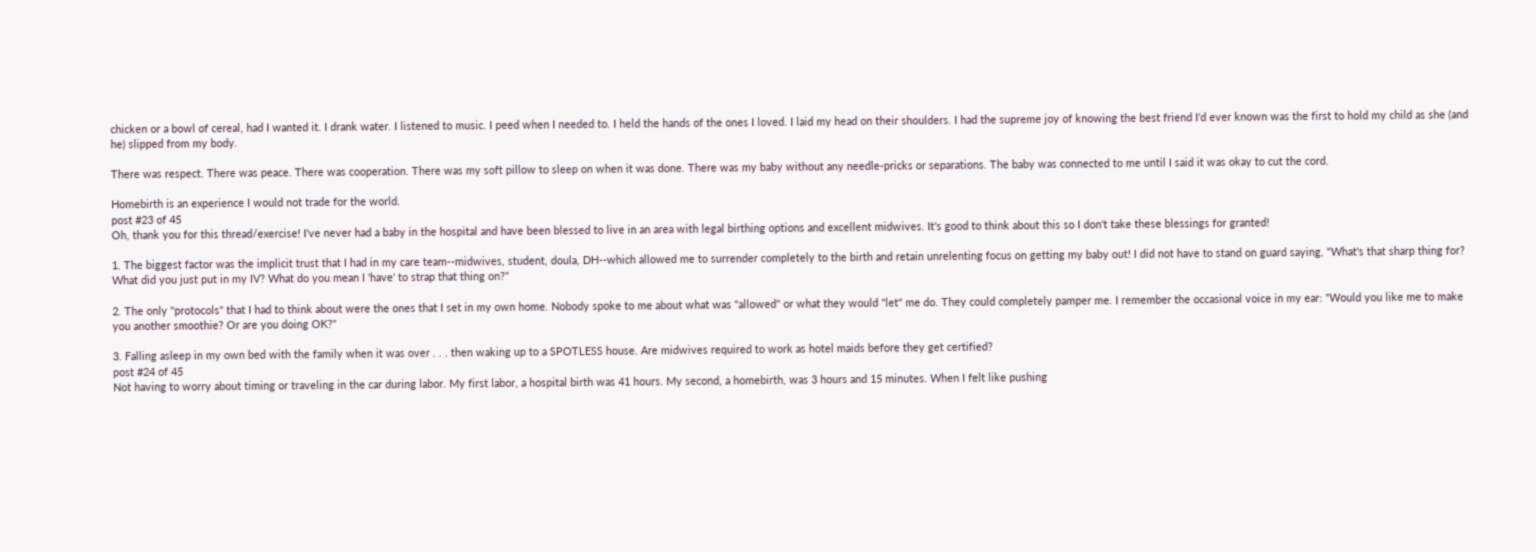chicken or a bowl of cereal, had I wanted it. I drank water. I listened to music. I peed when I needed to. I held the hands of the ones I loved. I laid my head on their shoulders. I had the supreme joy of knowing the best friend I'd ever known was the first to hold my child as she (and he) slipped from my body.

There was respect. There was peace. There was cooperation. There was my soft pillow to sleep on when it was done. There was my baby without any needle-pricks or separations. The baby was connected to me until I said it was okay to cut the cord.

Homebirth is an experience I would not trade for the world.
post #23 of 45
Oh, thank you for this thread/exercise! I've never had a baby in the hospital and have been blessed to live in an area with legal birthing options and excellent midwives. It's good to think about this so I don't take these blessings for granted!

1. The biggest factor was the implicit trust that I had in my care team--midwives, student, doula, DH--which allowed me to surrender completely to the birth and retain unrelenting focus on getting my baby out! I did not have to stand on guard saying, "What's that sharp thing for? What did you just put in my IV? What do you mean I 'have' to strap that thing on?"

2. The only "protocols" that I had to think about were the ones that I set in my own home. Nobody spoke to me about what was "allowed" or what they would "let" me do. They could completely pamper me. I remember the occasional voice in my ear: "Would you like me to make you another smoothie? Or are you doing OK?"

3. Falling asleep in my own bed with the family when it was over . . . then waking up to a SPOTLESS house. Are midwives required to work as hotel maids before they get certified?
post #24 of 45
Not having to worry about timing or traveling in the car during labor. My first labor, a hospital birth was 41 hours. My second, a homebirth, was 3 hours and 15 minutes. When I felt like pushing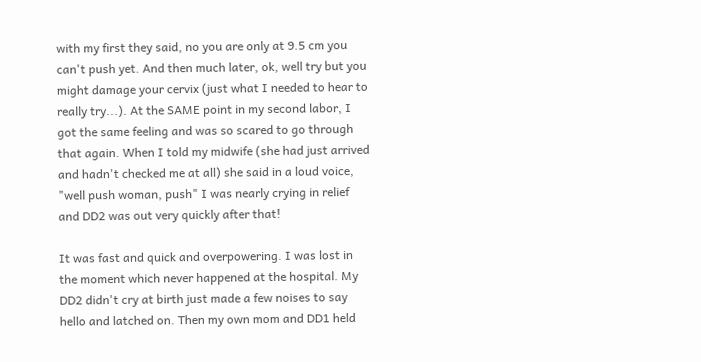with my first they said, no you are only at 9.5 cm you can't push yet. And then much later, ok, well try but you might damage your cervix (just what I needed to hear to really try...). At the SAME point in my second labor, I got the same feeling and was so scared to go through that again. When I told my midwife (she had just arrived and hadn't checked me at all) she said in a loud voice, "well push woman, push" I was nearly crying in relief and DD2 was out very quickly after that!

It was fast and quick and overpowering. I was lost in the moment which never happened at the hospital. My DD2 didn't cry at birth just made a few noises to say hello and latched on. Then my own mom and DD1 held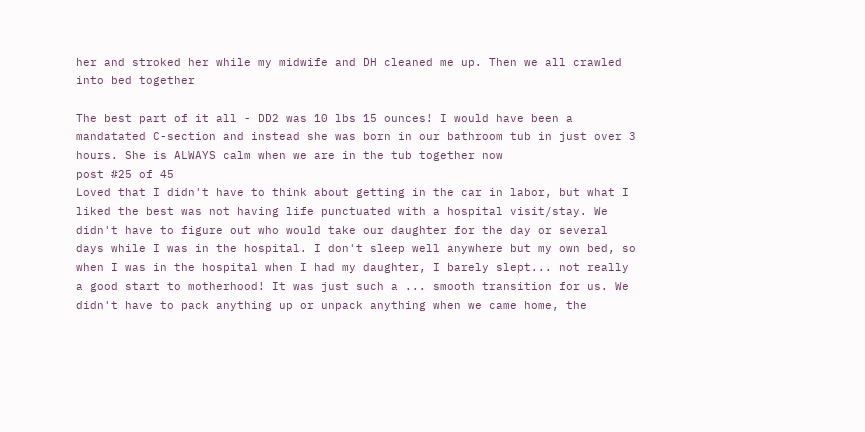her and stroked her while my midwife and DH cleaned me up. Then we all crawled into bed together

The best part of it all - DD2 was 10 lbs 15 ounces! I would have been a mandatated C-section and instead she was born in our bathroom tub in just over 3 hours. She is ALWAYS calm when we are in the tub together now
post #25 of 45
Loved that I didn't have to think about getting in the car in labor, but what I liked the best was not having life punctuated with a hospital visit/stay. We didn't have to figure out who would take our daughter for the day or several days while I was in the hospital. I don't sleep well anywhere but my own bed, so when I was in the hospital when I had my daughter, I barely slept... not really a good start to motherhood! It was just such a ... smooth transition for us. We didn't have to pack anything up or unpack anything when we came home, the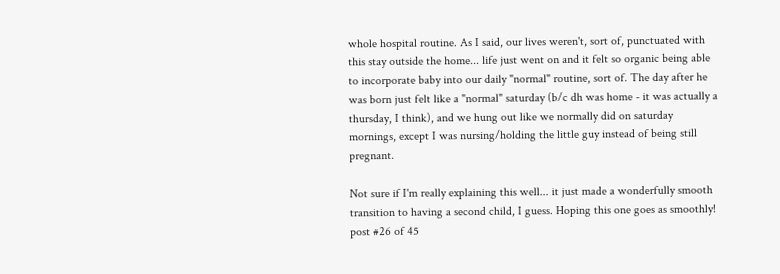whole hospital routine. As I said, our lives weren't, sort of, punctuated with this stay outside the home... life just went on and it felt so organic being able to incorporate baby into our daily "normal" routine, sort of. The day after he was born just felt like a "normal" saturday (b/c dh was home - it was actually a thursday, I think), and we hung out like we normally did on saturday mornings, except I was nursing/holding the little guy instead of being still pregnant.

Not sure if I'm really explaining this well... it just made a wonderfully smooth transition to having a second child, I guess. Hoping this one goes as smoothly!
post #26 of 45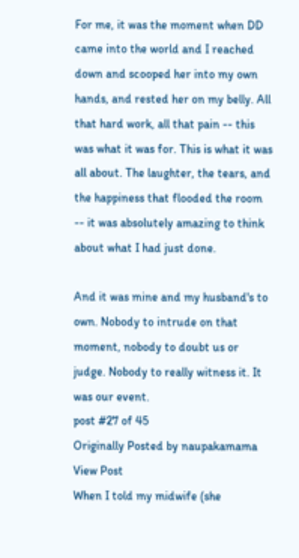For me, it was the moment when DD came into the world and I reached down and scooped her into my own hands, and rested her on my belly. All that hard work, all that pain -- this was what it was for. This is what it was all about. The laughter, the tears, and the happiness that flooded the room -- it was absolutely amazing to think about what I had just done.

And it was mine and my husband's to own. Nobody to intrude on that moment, nobody to doubt us or judge. Nobody to really witness it. It was our event.
post #27 of 45
Originally Posted by naupakamama View Post
When I told my midwife (she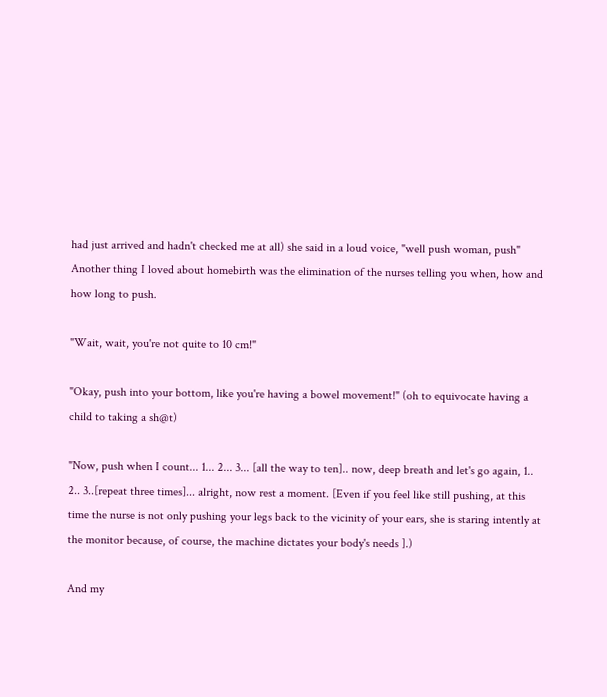had just arrived and hadn't checked me at all) she said in a loud voice, "well push woman, push"
Another thing I loved about homebirth was the elimination of the nurses telling you when, how and how long to push.

"Wait, wait, you're not quite to 10 cm!"

"Okay, push into your bottom, like you're having a bowel movement!" (oh to equivocate having a child to taking a sh@t)

"Now, push when I count... 1... 2... 3... [all the way to ten].. now, deep breath and let's go again, 1.. 2.. 3..[repeat three times]... alright, now rest a moment. [Even if you feel like still pushing, at this time the nurse is not only pushing your legs back to the vicinity of your ears, she is staring intently at the monitor because, of course, the machine dictates your body's needs ].)

And my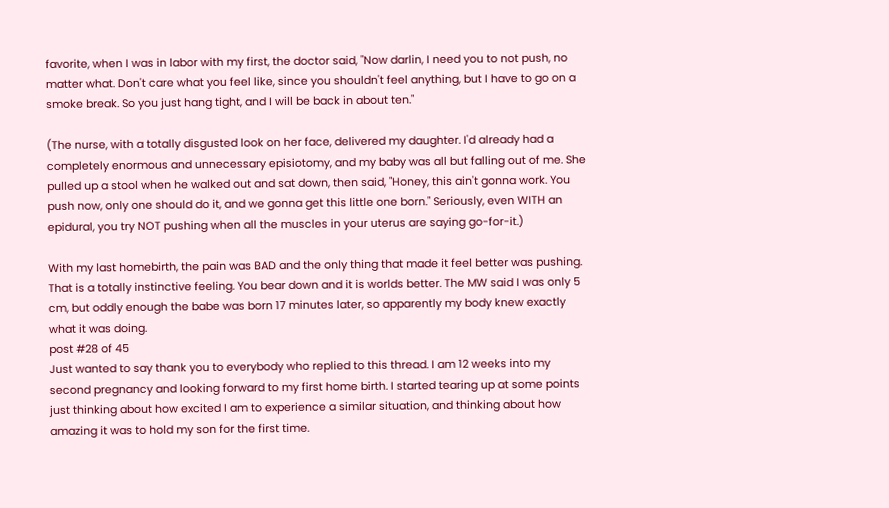favorite, when I was in labor with my first, the doctor said, "Now darlin, I need you to not push, no matter what. Don't care what you feel like, since you shouldn't feel anything, but I have to go on a smoke break. So you just hang tight, and I will be back in about ten."

(The nurse, with a totally disgusted look on her face, delivered my daughter. I'd already had a completely enormous and unnecessary episiotomy, and my baby was all but falling out of me. She pulled up a stool when he walked out and sat down, then said, "Honey, this ain't gonna work. You push now, only one should do it, and we gonna get this little one born." Seriously, even WITH an epidural, you try NOT pushing when all the muscles in your uterus are saying go-for-it.)

With my last homebirth, the pain was BAD and the only thing that made it feel better was pushing. That is a totally instinctive feeling. You bear down and it is worlds better. The MW said I was only 5 cm, but oddly enough the babe was born 17 minutes later, so apparently my body knew exactly what it was doing.
post #28 of 45
Just wanted to say thank you to everybody who replied to this thread. I am 12 weeks into my second pregnancy and looking forward to my first home birth. I started tearing up at some points just thinking about how excited I am to experience a similar situation, and thinking about how amazing it was to hold my son for the first time.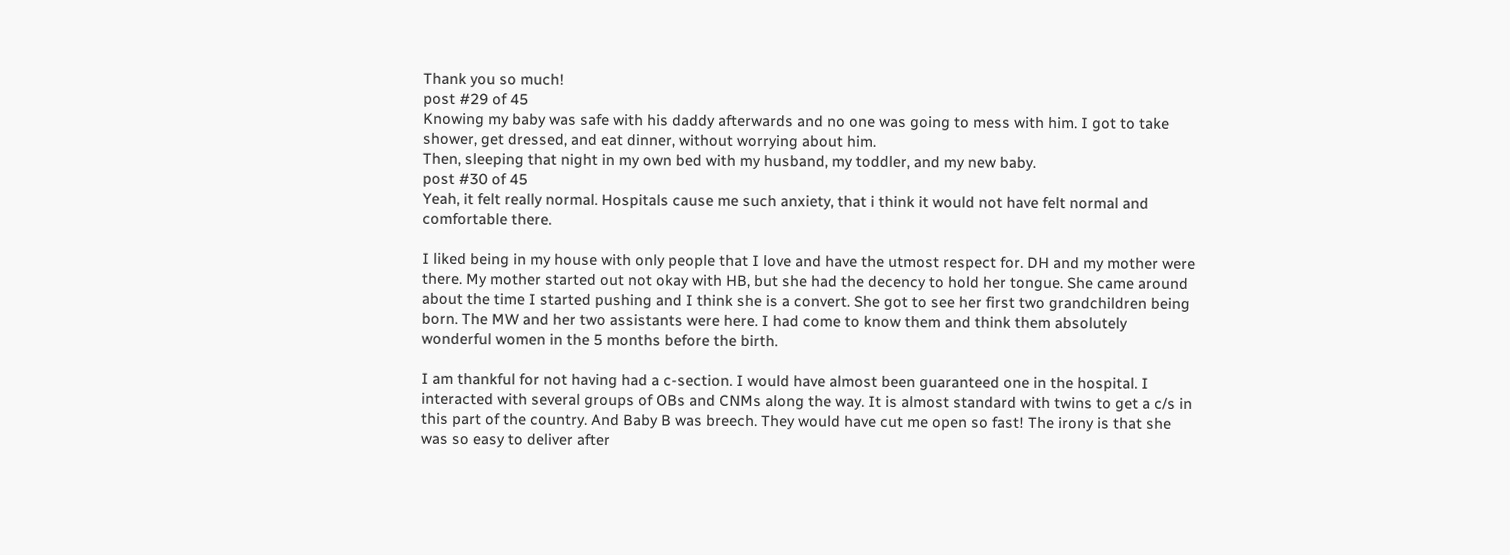Thank you so much!
post #29 of 45
Knowing my baby was safe with his daddy afterwards and no one was going to mess with him. I got to take shower, get dressed, and eat dinner, without worrying about him.
Then, sleeping that night in my own bed with my husband, my toddler, and my new baby.
post #30 of 45
Yeah, it felt really normal. Hospitals cause me such anxiety, that i think it would not have felt normal and comfortable there.

I liked being in my house with only people that I love and have the utmost respect for. DH and my mother were there. My mother started out not okay with HB, but she had the decency to hold her tongue. She came around about the time I started pushing and I think she is a convert. She got to see her first two grandchildren being born. The MW and her two assistants were here. I had come to know them and think them absolutely wonderful women in the 5 months before the birth.

I am thankful for not having had a c-section. I would have almost been guaranteed one in the hospital. I interacted with several groups of OBs and CNMs along the way. It is almost standard with twins to get a c/s in this part of the country. And Baby B was breech. They would have cut me open so fast! The irony is that she was so easy to deliver after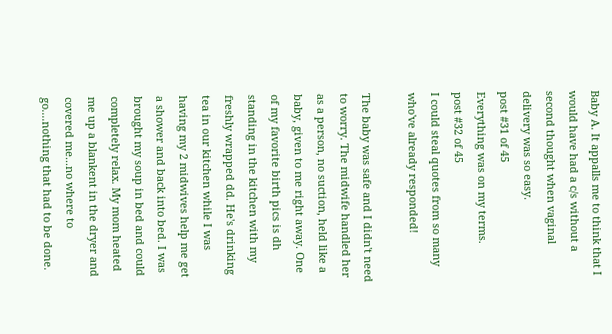Baby A. It appalls me to think that I would have had a c/s without a second thought when vaginal delivery was so easy.
post #31 of 45
Everything was on my terms.
post #32 of 45
I could steal quotes from so many who've already responded!

The baby was safe and I didn't need to worry. The midwife handled her as a person, no suction, held like a baby, given to me right away. One of my favorite birth pics is dh standing in the kitchen with my freshly wrapped dd. He's drinking tea in our kitchen while I was having my 2 midwives help me get a shower and back into bed. I was brought my soup in bed and could completely relax. My mom heated me up a blankent in the dryer and covered me...no where to go....nothing that had to be done.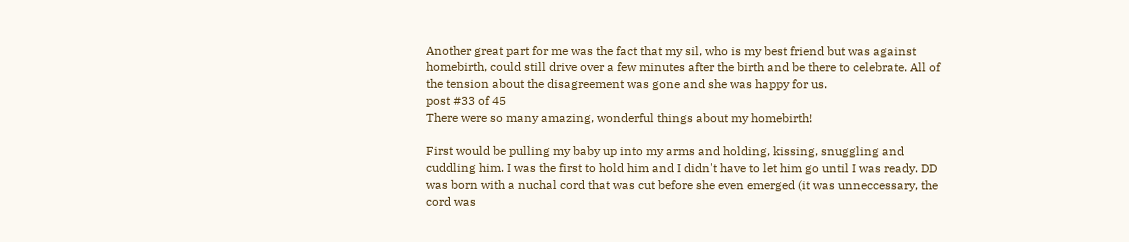Another great part for me was the fact that my sil, who is my best friend but was against homebirth, could still drive over a few minutes after the birth and be there to celebrate. All of the tension about the disagreement was gone and she was happy for us.
post #33 of 45
There were so many amazing, wonderful things about my homebirth!

First would be pulling my baby up into my arms and holding, kissing, snuggling and cuddling him. I was the first to hold him and I didn't have to let him go until I was ready. DD was born with a nuchal cord that was cut before she even emerged (it was unneccessary, the cord was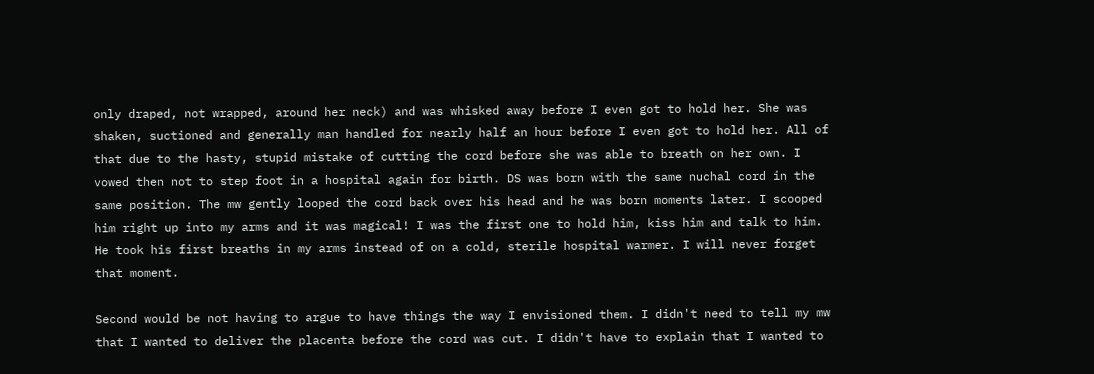only draped, not wrapped, around her neck) and was whisked away before I even got to hold her. She was shaken, suctioned and generally man handled for nearly half an hour before I even got to hold her. All of that due to the hasty, stupid mistake of cutting the cord before she was able to breath on her own. I vowed then not to step foot in a hospital again for birth. DS was born with the same nuchal cord in the same position. The mw gently looped the cord back over his head and he was born moments later. I scooped him right up into my arms and it was magical! I was the first one to hold him, kiss him and talk to him. He took his first breaths in my arms instead of on a cold, sterile hospital warmer. I will never forget that moment.

Second would be not having to argue to have things the way I envisioned them. I didn't need to tell my mw that I wanted to deliver the placenta before the cord was cut. I didn't have to explain that I wanted to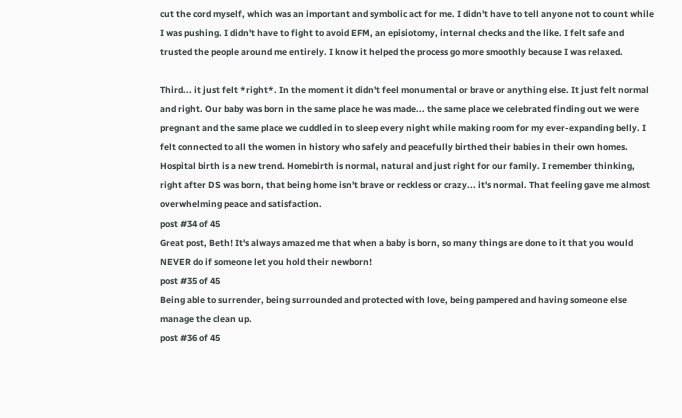cut the cord myself, which was an important and symbolic act for me. I didn't have to tell anyone not to count while I was pushing. I didn't have to fight to avoid EFM, an episiotomy, internal checks and the like. I felt safe and trusted the people around me entirely. I know it helped the process go more smoothly because I was relaxed.

Third... it just felt *right*. In the moment it didn't feel monumental or brave or anything else. It just felt normal and right. Our baby was born in the same place he was made... the same place we celebrated finding out we were pregnant and the same place we cuddled in to sleep every night while making room for my ever-expanding belly. I felt connected to all the women in history who safely and peacefully birthed their babies in their own homes. Hospital birth is a new trend. Homebirth is normal, natural and just right for our family. I remember thinking, right after DS was born, that being home isn't brave or reckless or crazy... it's normal. That feeling gave me almost overwhelming peace and satisfaction.
post #34 of 45
Great post, Beth! It's always amazed me that when a baby is born, so many things are done to it that you would NEVER do if someone let you hold their newborn!
post #35 of 45
Being able to surrender, being surrounded and protected with love, being pampered and having someone else manage the clean up.
post #36 of 45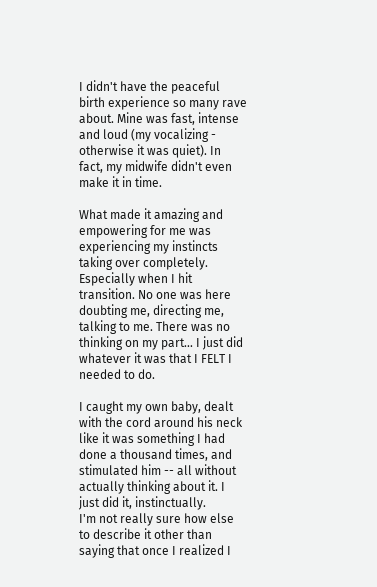I didn't have the peaceful birth experience so many rave about. Mine was fast, intense and loud (my vocalizing - otherwise it was quiet). In fact, my midwife didn't even make it in time.

What made it amazing and empowering for me was experiencing my instincts taking over completely. Especially when I hit transition. No one was here doubting me, directing me, talking to me. There was no thinking on my part... I just did whatever it was that I FELT I needed to do.

I caught my own baby, dealt with the cord around his neck like it was something I had done a thousand times, and stimulated him -- all without actually thinking about it. I just did it, instinctually.
I'm not really sure how else to describe it other than saying that once I realized I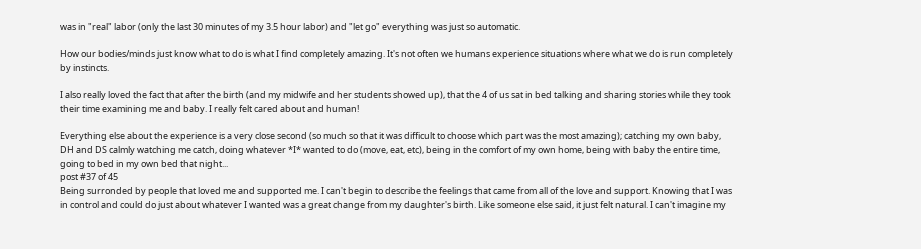was in "real" labor (only the last 30 minutes of my 3.5 hour labor) and "let go" everything was just so automatic.

How our bodies/minds just know what to do is what I find completely amazing. It's not often we humans experience situations where what we do is run completely by instincts.

I also really loved the fact that after the birth (and my midwife and her students showed up), that the 4 of us sat in bed talking and sharing stories while they took their time examining me and baby. I really felt cared about and human!

Everything else about the experience is a very close second (so much so that it was difficult to choose which part was the most amazing); catching my own baby, DH and DS calmly watching me catch, doing whatever *I* wanted to do (move, eat, etc), being in the comfort of my own home, being with baby the entire time, going to bed in my own bed that night...
post #37 of 45
Being surronded by people that loved me and supported me. I can't begin to describe the feelings that came from all of the love and support. Knowing that I was in control and could do just about whatever I wanted was a great change from my daughter's birth. Like someone else said, it just felt natural. I can't imagine my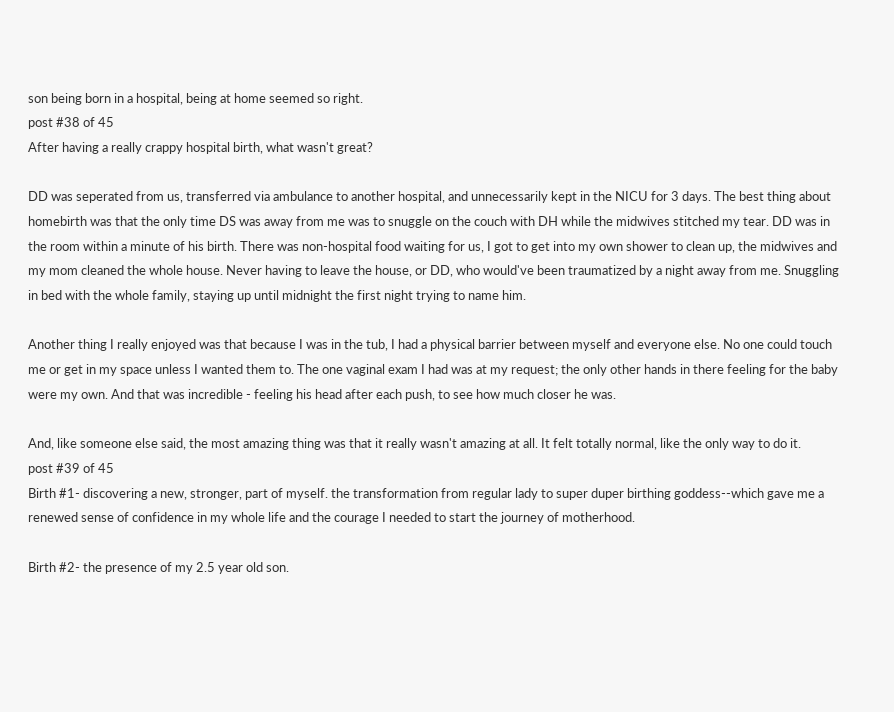son being born in a hospital, being at home seemed so right.
post #38 of 45
After having a really crappy hospital birth, what wasn't great?

DD was seperated from us, transferred via ambulance to another hospital, and unnecessarily kept in the NICU for 3 days. The best thing about homebirth was that the only time DS was away from me was to snuggle on the couch with DH while the midwives stitched my tear. DD was in the room within a minute of his birth. There was non-hospital food waiting for us, I got to get into my own shower to clean up, the midwives and my mom cleaned the whole house. Never having to leave the house, or DD, who would've been traumatized by a night away from me. Snuggling in bed with the whole family, staying up until midnight the first night trying to name him.

Another thing I really enjoyed was that because I was in the tub, I had a physical barrier between myself and everyone else. No one could touch me or get in my space unless I wanted them to. The one vaginal exam I had was at my request; the only other hands in there feeling for the baby were my own. And that was incredible - feeling his head after each push, to see how much closer he was.

And, like someone else said, the most amazing thing was that it really wasn't amazing at all. It felt totally normal, like the only way to do it.
post #39 of 45
Birth #1- discovering a new, stronger, part of myself. the transformation from regular lady to super duper birthing goddess--which gave me a renewed sense of confidence in my whole life and the courage I needed to start the journey of motherhood.

Birth #2- the presence of my 2.5 year old son.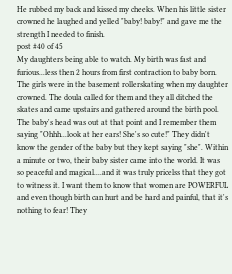He rubbed my back and kissed my cheeks. When his little sister crowned he laughed and yelled "baby! baby!" and gave me the strength I needed to finish.
post #40 of 45
My daughters being able to watch. My birth was fast and furious...less then 2 hours from first contraction to baby born. The girls were in the basement rollerskating when my daughter crowned. The doula called for them and they all ditched the skates and came upstairs and gathered around the birth pool. The baby's head was out at that point and I remember them saying "Ohhh...look at her ears! She's so cute!" They didn't know the gender of the baby but they kept saying "she". Within a minute or two, their baby sister came into the world. It was so peaceful and magical....and it was truly pricelss that they got to witness it. I want them to know that women are POWERFUL and even though birth can hurt and be hard and painful, that it's nothing to fear! They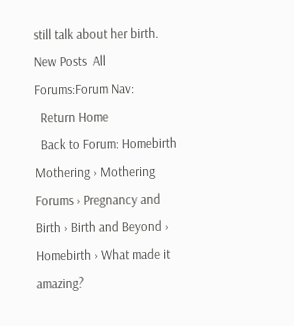still talk about her birth.
New Posts  All Forums:Forum Nav:
  Return Home
  Back to Forum: Homebirth
Mothering › Mothering Forums › Pregnancy and Birth › Birth and Beyond › Homebirth › What made it amazing?